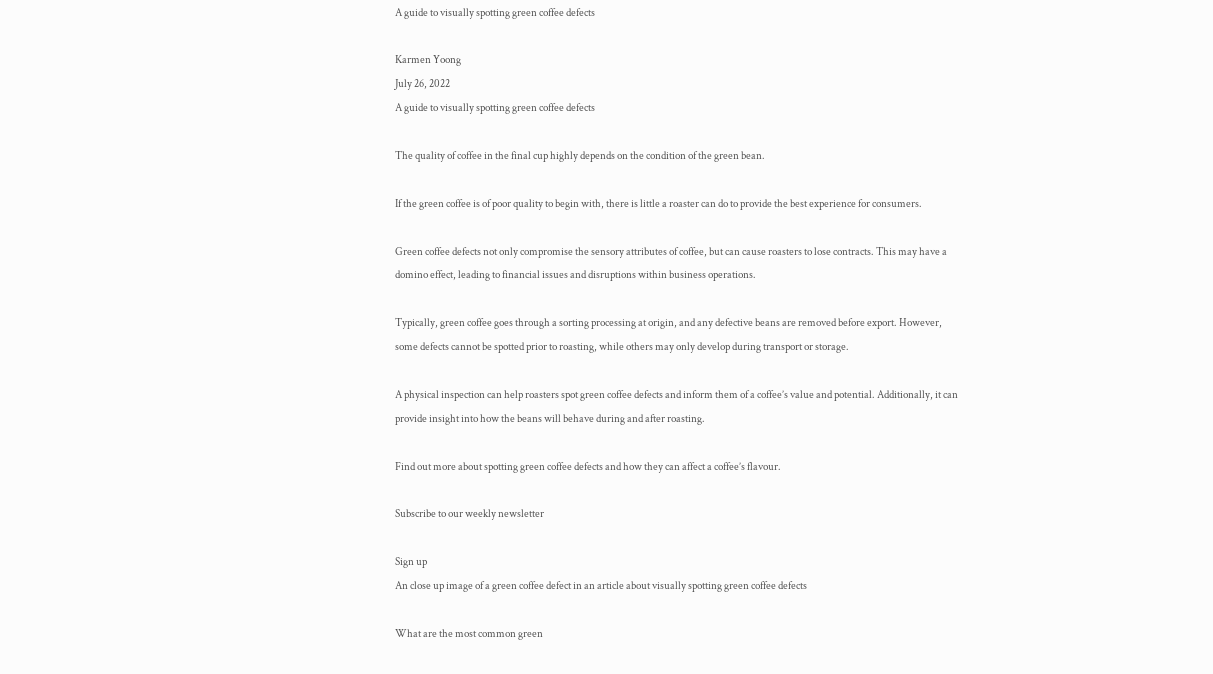A guide to visually spotting green coffee defects

Karmen Yoong
July 26, 2022
A guide to visually spotting green coffee defects

The quality of coffee in the final cup highly depends on the condition of the green bean.

If the green coffee is of poor quality to begin with, there is little a roaster can do to provide the best experience for consumers.

Green coffee defects not only compromise the sensory attributes of coffee, but can cause roasters to lose contracts. This may have a domino effect, leading to financial issues and disruptions within business operations.

Typically, green coffee goes through a sorting processing at origin, and any defective beans are removed before export. However, some defects cannot be spotted prior to roasting, while others may only develop during transport or storage.

A physical inspection can help roasters spot green coffee defects and inform them of a coffee’s value and potential. Additionally, it can provide insight into how the beans will behave during and after roasting.

Find out more about spotting green coffee defects and how they can affect a coffee’s flavour.

Subscribe to our weekly newsletter

Sign up
An close up image of a green coffee defect in an article about visually spotting green coffee defects

What are the most common green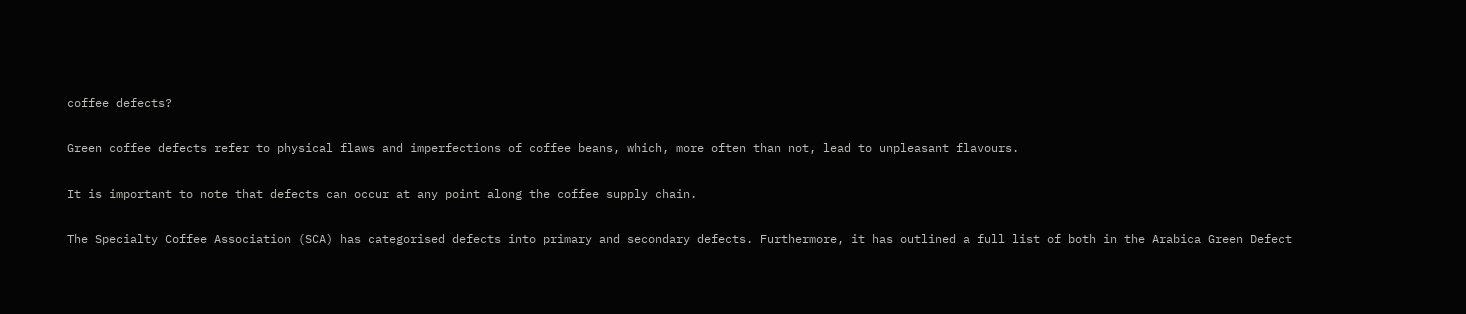coffee defects?

Green coffee defects refer to physical flaws and imperfections of coffee beans, which, more often than not, lead to unpleasant flavours.

It is important to note that defects can occur at any point along the coffee supply chain.

The Specialty Coffee Association (SCA) has categorised defects into primary and secondary defects. Furthermore, it has outlined a full list of both in the Arabica Green Defect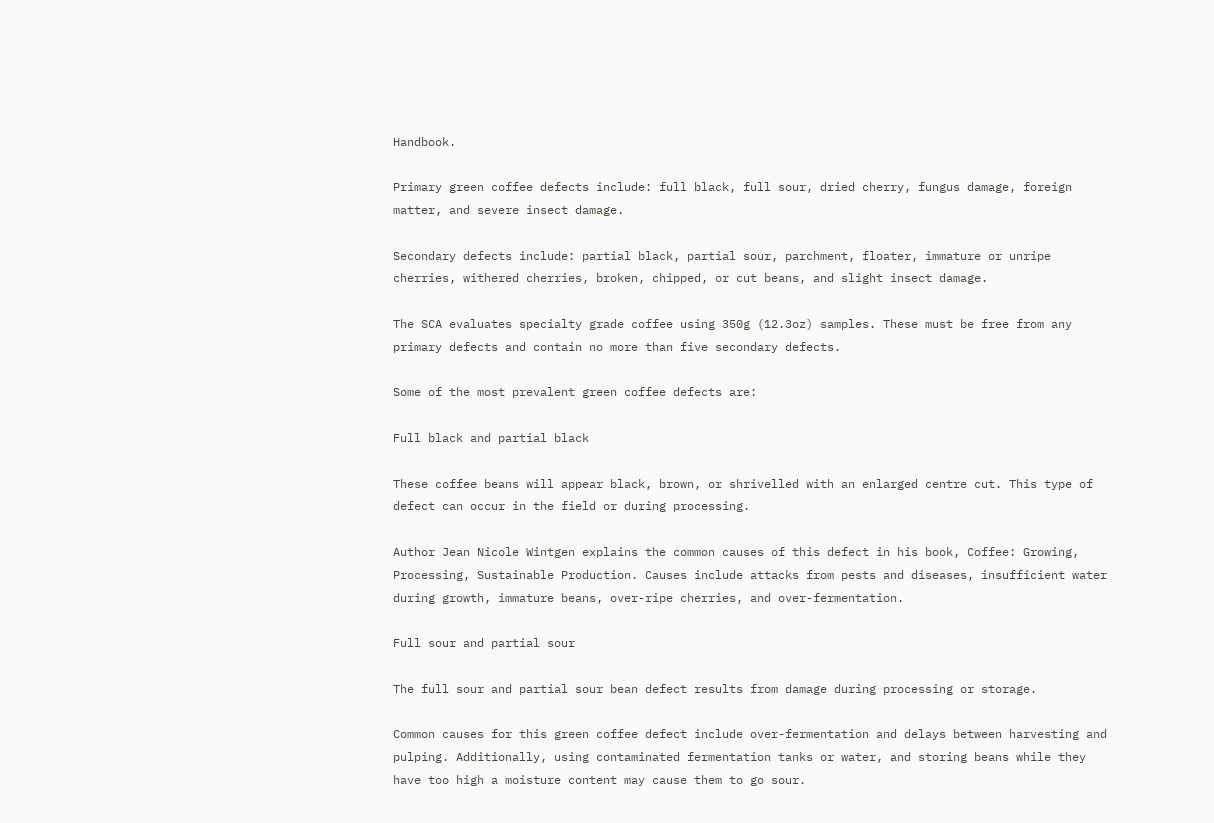Handbook.

Primary green coffee defects include: full black, full sour, dried cherry, fungus damage, foreign matter, and severe insect damage.

Secondary defects include: partial black, partial sour, parchment, floater, immature or unripe cherries, withered cherries, broken, chipped, or cut beans, and slight insect damage.

The SCA evaluates specialty grade coffee using 350g (12.3oz) samples. These must be free from any primary defects and contain no more than five secondary defects.

Some of the most prevalent green coffee defects are:

Full black and partial black

These coffee beans will appear black, brown, or shrivelled with an enlarged centre cut. This type of defect can occur in the field or during processing.

Author Jean Nicole Wintgen explains the common causes of this defect in his book, Coffee: Growing, Processing, Sustainable Production. Causes include attacks from pests and diseases, insufficient water during growth, immature beans, over-ripe cherries, and over-fermentation.

Full sour and partial sour

The full sour and partial sour bean defect results from damage during processing or storage.

Common causes for this green coffee defect include over-fermentation and delays between harvesting and pulping. Additionally, using contaminated fermentation tanks or water, and storing beans while they have too high a moisture content may cause them to go sour.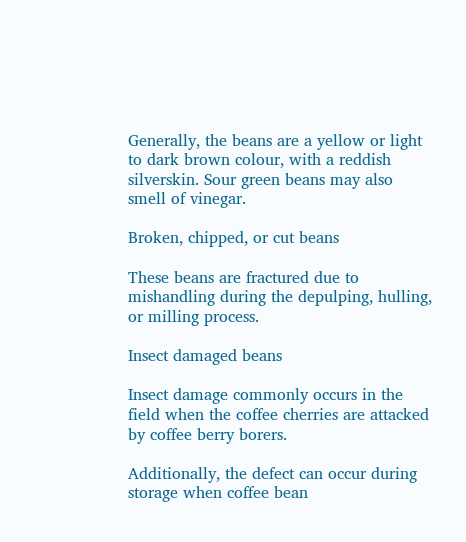Generally, the beans are a yellow or light to dark brown colour, with a reddish silverskin. Sour green beans may also smell of vinegar.

Broken, chipped, or cut beans

These beans are fractured due to mishandling during the depulping, hulling, or milling process.

Insect damaged beans

Insect damage commonly occurs in the field when the coffee cherries are attacked by coffee berry borers.

Additionally, the defect can occur during storage when coffee bean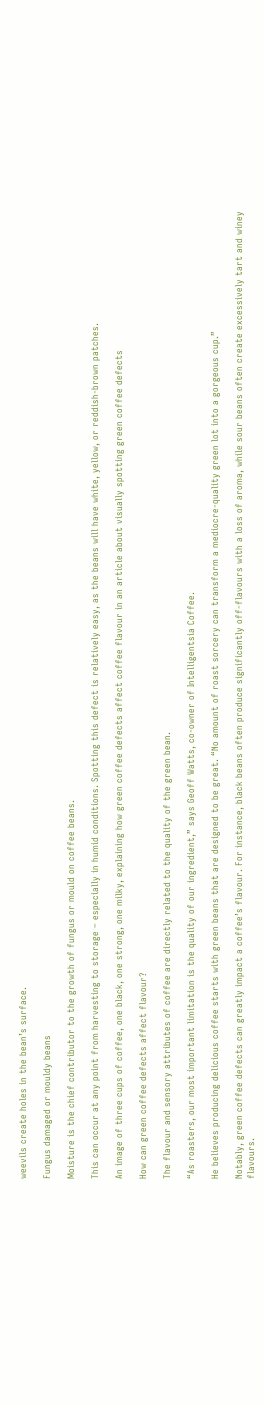weevils create holes in the bean’s surface.

Fungus damaged or mouldy beans

Moisture is the chief contributor to the growth of fungus or mould on coffee beans.

This can occur at any point from harvesting to storage – especially in humid conditions. Spotting this defect is relatively easy, as the beans will have white, yellow, or reddish-brown patches.

An image of three cups of coffee, one black, one strong, one milky, explaining how green coffee defects affect coffee flavour in an article about visually spotting green coffee defects

How can green coffee defects affect flavour?

The flavour and sensory attributes of coffee are directly related to the quality of the green bean.

“As roasters, our most important limitation is the quality of our ingredient,” says Geoff Watts, co-owner of Intelligentsia Coffee.

He believes producing delicious coffee starts with green beans that are designed to be great. “No amount of roast sorcery can transform a mediocre-quality green lot into a gorgeous cup.”

Notably, green coffee defects can greatly impact a coffee’s flavour. For instance, black beans often produce significantly off-flavours with a loss of aroma, while sour beans often create excessively tart and winey flavours.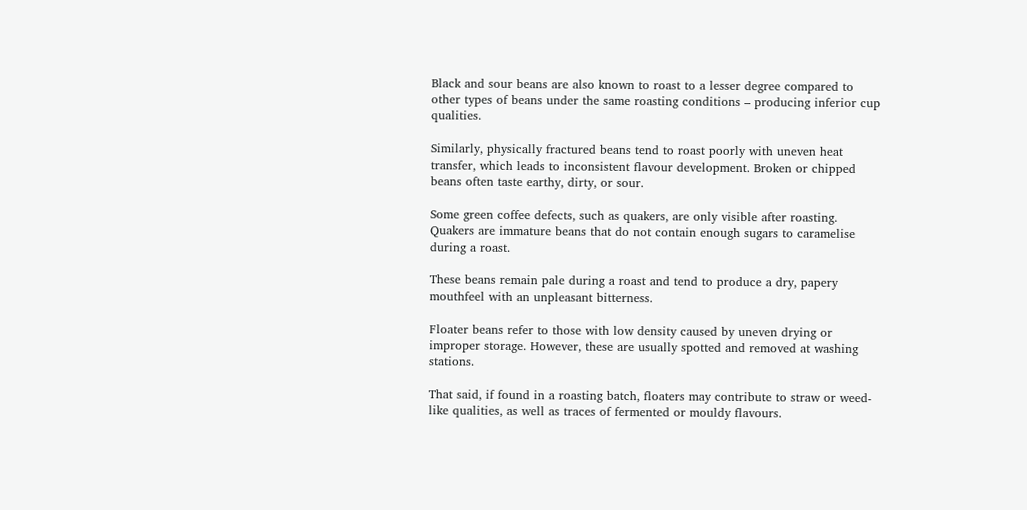Black and sour beans are also known to roast to a lesser degree compared to other types of beans under the same roasting conditions – producing inferior cup qualities.

Similarly, physically fractured beans tend to roast poorly with uneven heat transfer, which leads to inconsistent flavour development. Broken or chipped beans often taste earthy, dirty, or sour.

Some green coffee defects, such as quakers, are only visible after roasting. Quakers are immature beans that do not contain enough sugars to caramelise during a roast.

These beans remain pale during a roast and tend to produce a dry, papery mouthfeel with an unpleasant bitterness.

Floater beans refer to those with low density caused by uneven drying or improper storage. However, these are usually spotted and removed at washing stations.

That said, if found in a roasting batch, floaters may contribute to straw or weed-like qualities, as well as traces of fermented or mouldy flavours.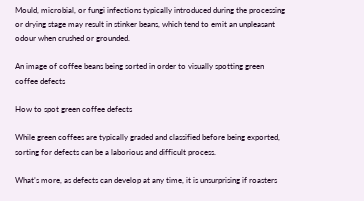Mould, microbial, or fungi infections typically introduced during the processing or drying stage may result in stinker beans, which tend to emit an unpleasant odour when crushed or grounded.

An image of coffee beans being sorted in order to visually spotting green coffee defects

How to spot green coffee defects

While green coffees are typically graded and classified before being exported, sorting for defects can be a laborious and difficult process.

What’s more, as defects can develop at any time, it is unsurprising if roasters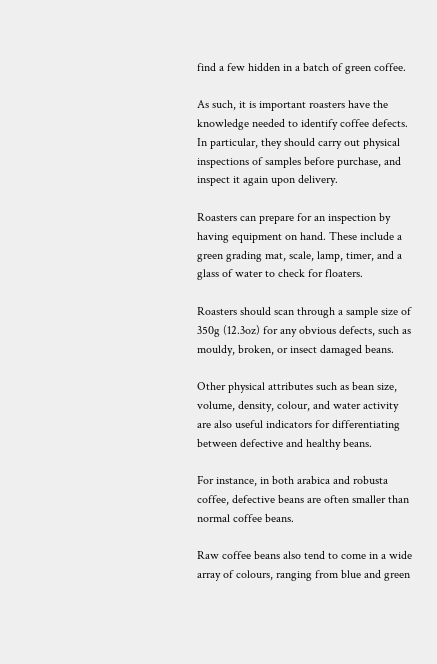find a few hidden in a batch of green coffee.

As such, it is important roasters have the knowledge needed to identify coffee defects. In particular, they should carry out physical inspections of samples before purchase, and inspect it again upon delivery.

Roasters can prepare for an inspection by having equipment on hand. These include a green grading mat, scale, lamp, timer, and a glass of water to check for floaters.

Roasters should scan through a sample size of 350g (12.3oz) for any obvious defects, such as mouldy, broken, or insect damaged beans.

Other physical attributes such as bean size, volume, density, colour, and water activity are also useful indicators for differentiating between defective and healthy beans.

For instance, in both arabica and robusta coffee, defective beans are often smaller than normal coffee beans.

Raw coffee beans also tend to come in a wide array of colours, ranging from blue and green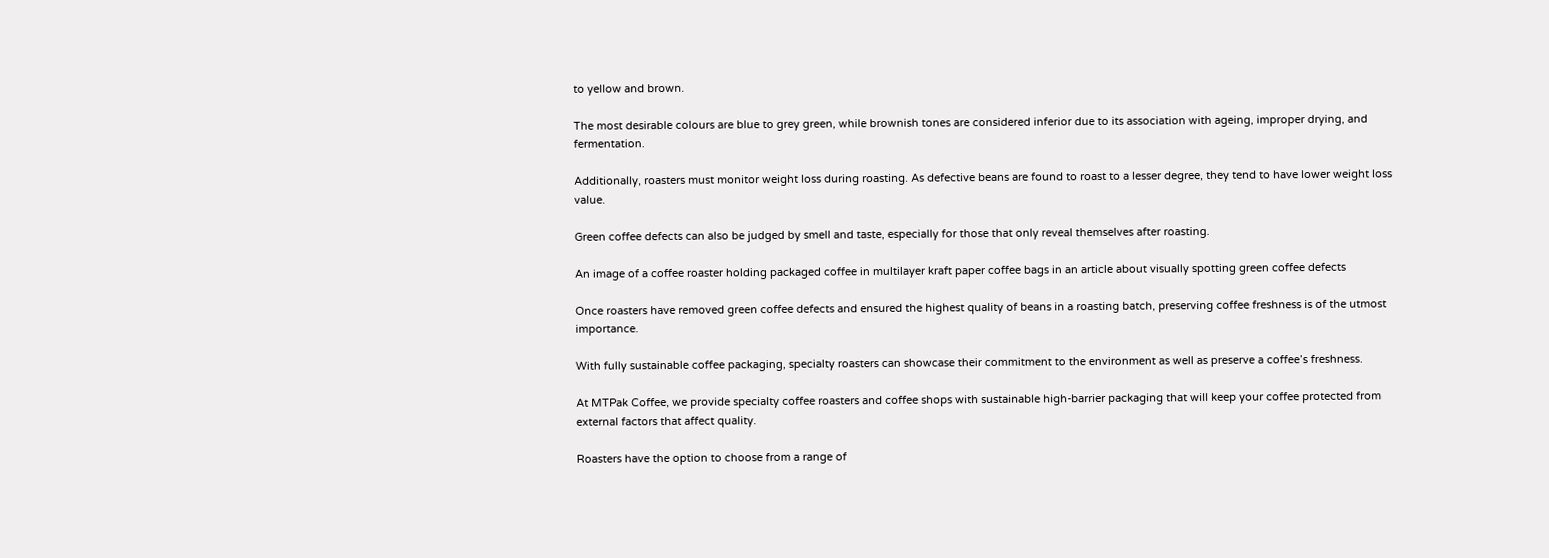to yellow and brown.

The most desirable colours are blue to grey green, while brownish tones are considered inferior due to its association with ageing, improper drying, and fermentation.

Additionally, roasters must monitor weight loss during roasting. As defective beans are found to roast to a lesser degree, they tend to have lower weight loss value.

Green coffee defects can also be judged by smell and taste, especially for those that only reveal themselves after roasting.

An image of a coffee roaster holding packaged coffee in multilayer kraft paper coffee bags in an article about visually spotting green coffee defects

Once roasters have removed green coffee defects and ensured the highest quality of beans in a roasting batch, preserving coffee freshness is of the utmost importance.

With fully sustainable coffee packaging, specialty roasters can showcase their commitment to the environment as well as preserve a coffee’s freshness.

At MTPak Coffee, we provide specialty coffee roasters and coffee shops with sustainable high-barrier packaging that will keep your coffee protected from external factors that affect quality.

Roasters have the option to choose from a range of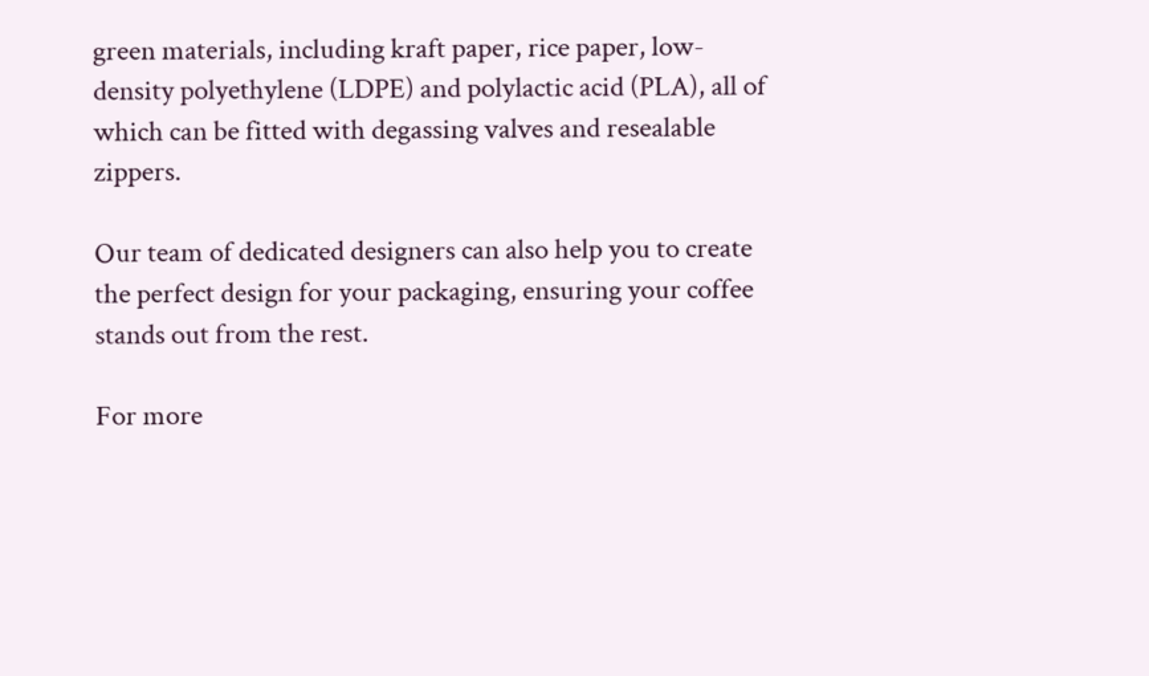green materials, including kraft paper, rice paper, low-density polyethylene (LDPE) and polylactic acid (PLA), all of which can be fitted with degassing valves and resealable zippers.

Our team of dedicated designers can also help you to create the perfect design for your packaging, ensuring your coffee stands out from the rest.

For more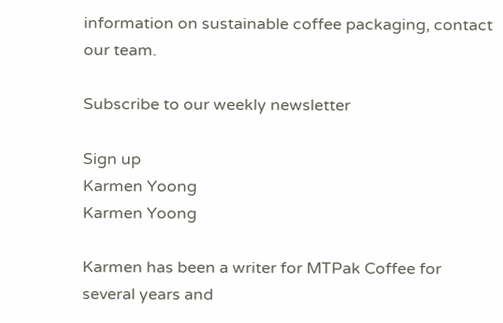information on sustainable coffee packaging, contact our team.

Subscribe to our weekly newsletter

Sign up
Karmen Yoong
Karmen Yoong

Karmen has been a writer for MTPak Coffee for several years and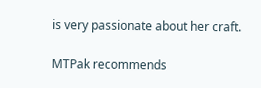is very passionate about her craft.

MTPak recommends